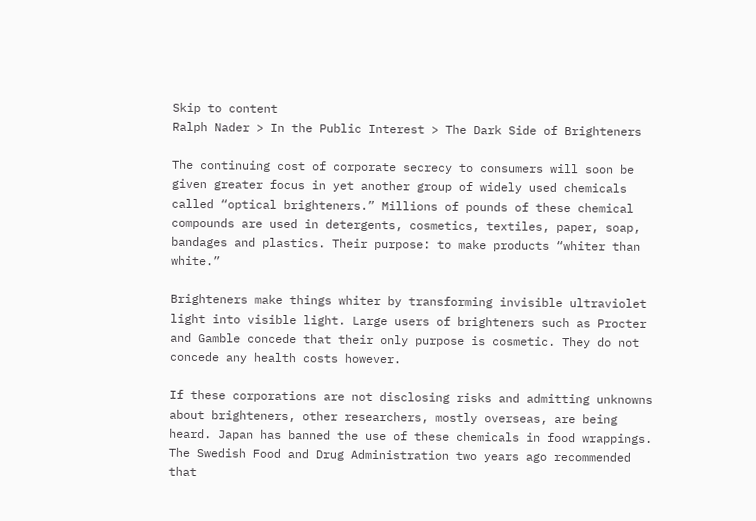Skip to content
Ralph Nader > In the Public Interest > The Dark Side of Brighteners

The continuing cost of corporate secrecy to consumers will soon be given greater focus in yet another group of widely used chemicals called “optical brighteners.” Millions of pounds of these chemical compounds are used in detergents, cosmetics, textiles, paper, soap, bandages and plastics. Their purpose: to make products “whiter than white.”

Brighteners make things whiter by transforming invisible ultraviolet light into visible light. Large users of brighteners such as Procter and Gamble concede that their only purpose is cosmetic. They do not concede any health costs however.

If these corporations are not disclosing risks and admitting unknowns about brighteners, other researchers, mostly overseas, are being heard. Japan has banned the use of these chemicals in food wrappings. The Swedish Food and Drug Administration two years ago recommended that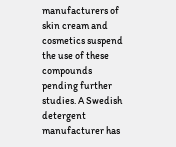manufacturers of skin cream and cosmetics suspend the use of these compounds pending further studies. A Swedish detergent manufacturer has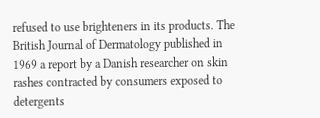refused to use brighteners in its products. The British Journal of Dermatology published in 1969 a report by a Danish researcher on skin rashes contracted by consumers exposed to detergents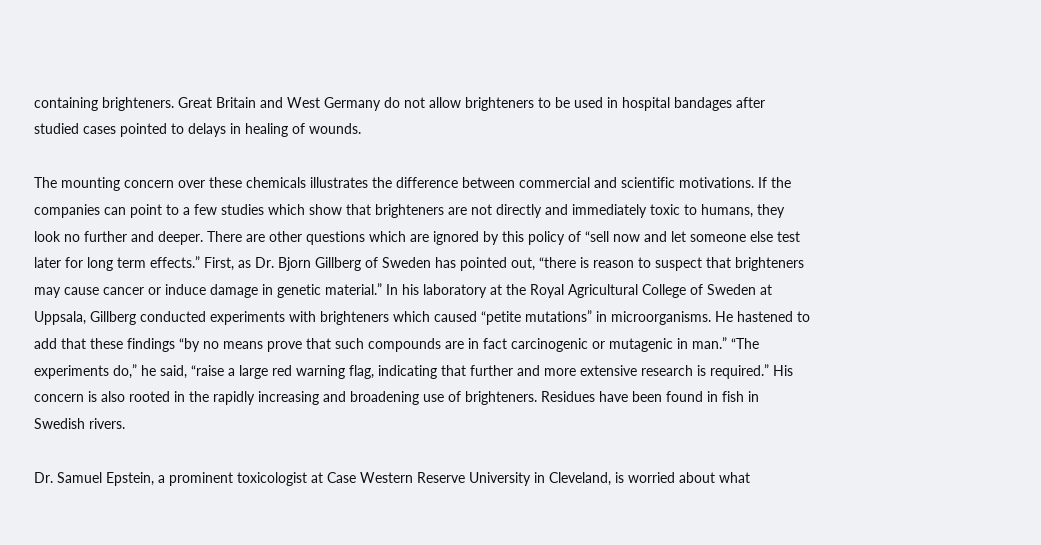containing brighteners. Great Britain and West Germany do not allow brighteners to be used in hospital bandages after studied cases pointed to delays in healing of wounds.

The mounting concern over these chemicals illustrates the difference between commercial and scientific motivations. If the companies can point to a few studies which show that brighteners are not directly and immediately toxic to humans, they look no further and deeper. There are other questions which are ignored by this policy of “sell now and let someone else test later for long term effects.” First, as Dr. Bjorn Gillberg of Sweden has pointed out, “there is reason to suspect that brighteners may cause cancer or induce damage in genetic material.” In his laboratory at the Royal Agricultural College of Sweden at Uppsala, Gillberg conducted experiments with brighteners which caused “petite mutations” in microorganisms. He hastened to add that these findings “by no means prove that such compounds are in fact carcinogenic or mutagenic in man.” “The experiments do,” he said, “raise a large red warning flag, indicating that further and more extensive research is required.” His concern is also rooted in the rapidly increasing and broadening use of brighteners. Residues have been found in fish in Swedish rivers.

Dr. Samuel Epstein, a prominent toxicologist at Case Western Reserve University in Cleveland, is worried about what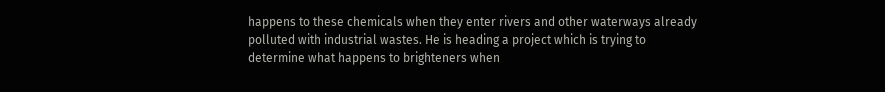happens to these chemicals when they enter rivers and other waterways already polluted with industrial wastes. He is heading a project which is trying to determine what happens to brighteners when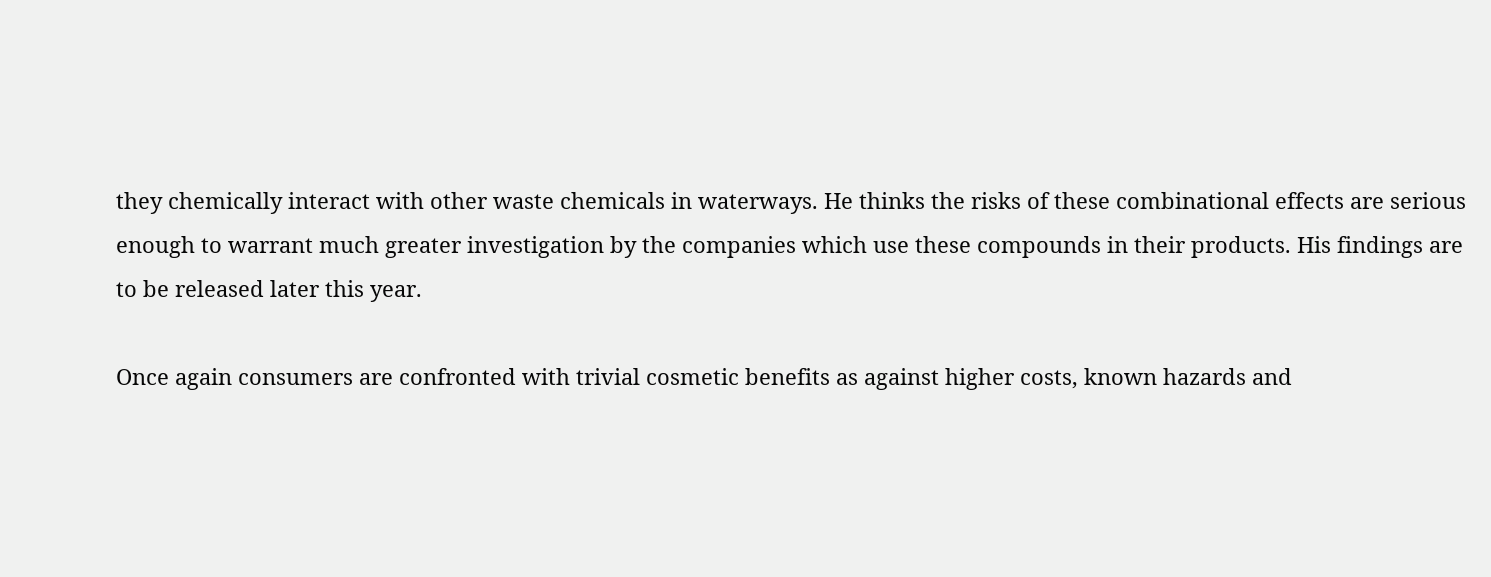they chemically interact with other waste chemicals in waterways. He thinks the risks of these combinational effects are serious enough to warrant much greater investigation by the companies which use these compounds in their products. His findings are to be released later this year.

Once again consumers are confronted with trivial cosmetic benefits as against higher costs, known hazards and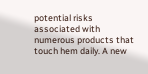potential risks associated with numerous products that touch hem daily. A new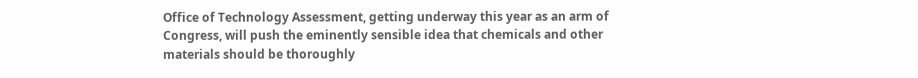Office of Technology Assessment, getting underway this year as an arm of Congress, will push the eminently sensible idea that chemicals and other materials should be thoroughly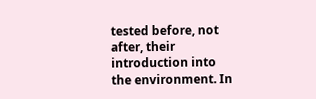tested before, not after, their introduction into the environment. In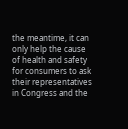the meantime, it can only help the cause of health and safety for consumers to ask their representatives in Congress and the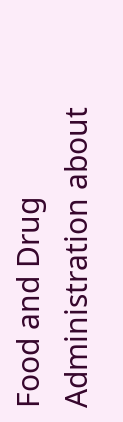Food and Drug Administration about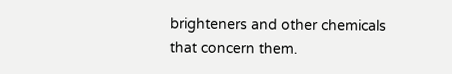brighteners and other chemicals that concern them.